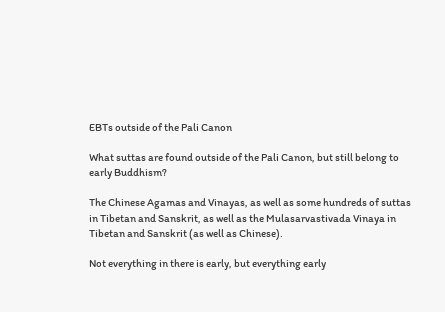EBTs outside of the Pali Canon

What suttas are found outside of the Pali Canon, but still belong to early Buddhism?

The Chinese Agamas and Vinayas, as well as some hundreds of suttas in Tibetan and Sanskrit, as well as the Mulasarvastivada Vinaya in Tibetan and Sanskrit (as well as Chinese).

Not everything in there is early, but everything early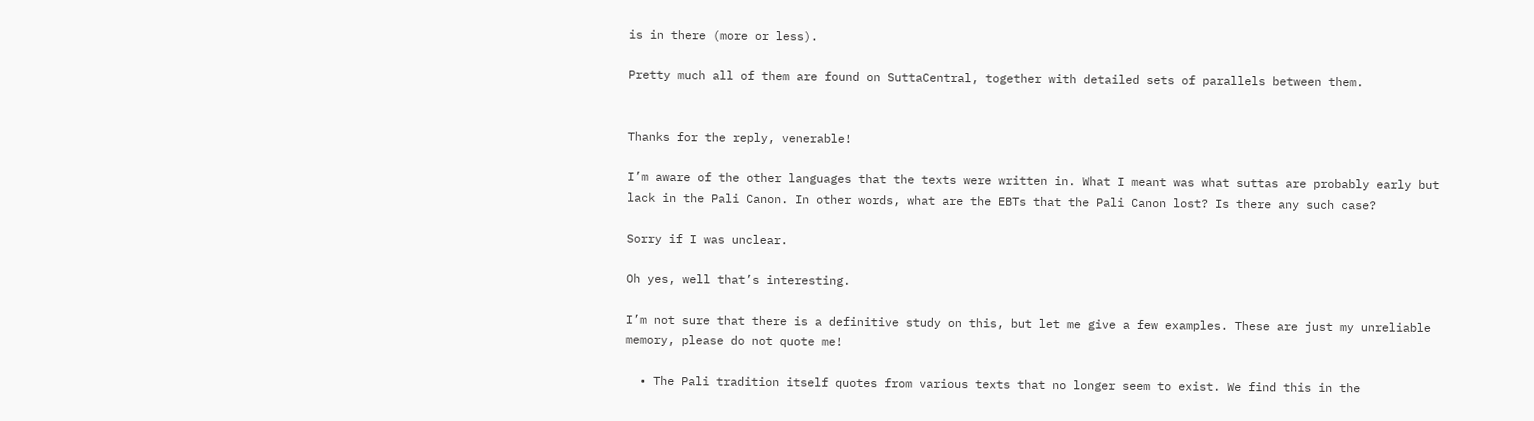is in there (more or less).

Pretty much all of them are found on SuttaCentral, together with detailed sets of parallels between them.


Thanks for the reply, venerable!

I’m aware of the other languages that the texts were written in. What I meant was what suttas are probably early but lack in the Pali Canon. In other words, what are the EBTs that the Pali Canon lost? Is there any such case?

Sorry if I was unclear.

Oh yes, well that’s interesting.

I’m not sure that there is a definitive study on this, but let me give a few examples. These are just my unreliable memory, please do not quote me!

  • The Pali tradition itself quotes from various texts that no longer seem to exist. We find this in the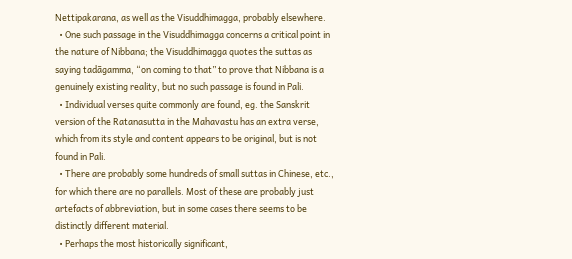Nettipakarana, as well as the Visuddhimagga, probably elsewhere.
  • One such passage in the Visuddhimagga concerns a critical point in the nature of Nibbana; the Visuddhimagga quotes the suttas as saying tadāgamma, “on coming to that” to prove that Nibbana is a genuinely existing reality, but no such passage is found in Pali.
  • Individual verses quite commonly are found, eg. the Sanskrit version of the Ratanasutta in the Mahavastu has an extra verse, which from its style and content appears to be original, but is not found in Pali.
  • There are probably some hundreds of small suttas in Chinese, etc., for which there are no parallels. Most of these are probably just artefacts of abbreviation, but in some cases there seems to be distinctly different material.
  • Perhaps the most historically significant,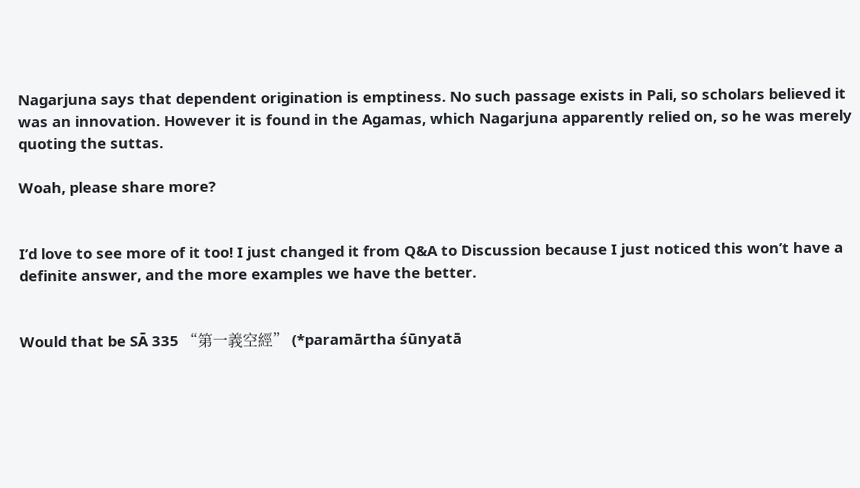Nagarjuna says that dependent origination is emptiness. No such passage exists in Pali, so scholars believed it was an innovation. However it is found in the Agamas, which Nagarjuna apparently relied on, so he was merely quoting the suttas.

Woah, please share more?


I’d love to see more of it too! I just changed it from Q&A to Discussion because I just noticed this won’t have a definite answer, and the more examples we have the better.


Would that be SĀ 335 “第一義空經” (*paramārtha śūnyatā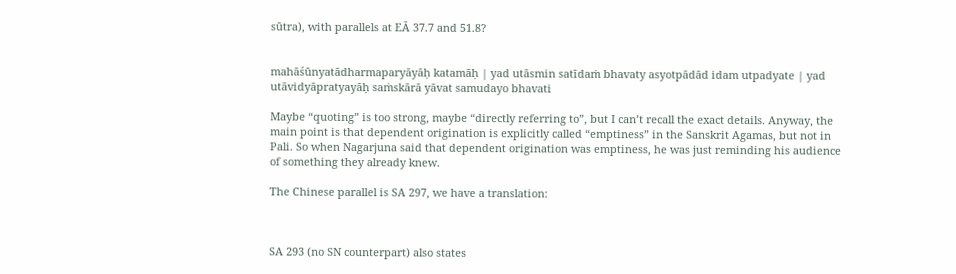sūtra), with parallels at EĀ 37.7 and 51.8?


mahāśūnyatādharmaparyāyāḥ katamāḥ | yad utāsmin satīdaṁ bhavaty asyotpādād idam utpadyate | yad utāvidyāpratyayāḥ saṁskārā yāvat samudayo bhavati

Maybe “quoting” is too strong, maybe “directly referring to”, but I can’t recall the exact details. Anyway, the main point is that dependent origination is explicitly called “emptiness” in the Sanskrit Agamas, but not in Pali. So when Nagarjuna said that dependent origination was emptiness, he was just reminding his audience of something they already knew.

The Chinese parallel is SA 297, we have a translation:



SA 293 (no SN counterpart) also states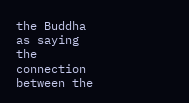the Buddha as saying the connection between the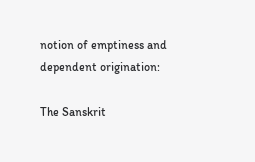notion of emptiness and dependent origination:

The Sanskrit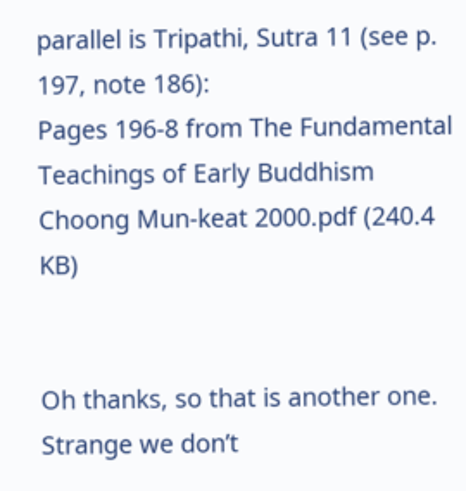parallel is Tripathi, Sutra 11 (see p. 197, note 186):
Pages 196-8 from The Fundamental Teachings of Early Buddhism Choong Mun-keat 2000.pdf (240.4 KB)


Oh thanks, so that is another one. Strange we don’t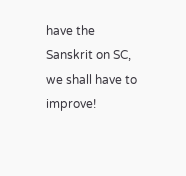have the Sanskrit on SC, we shall have to improve!